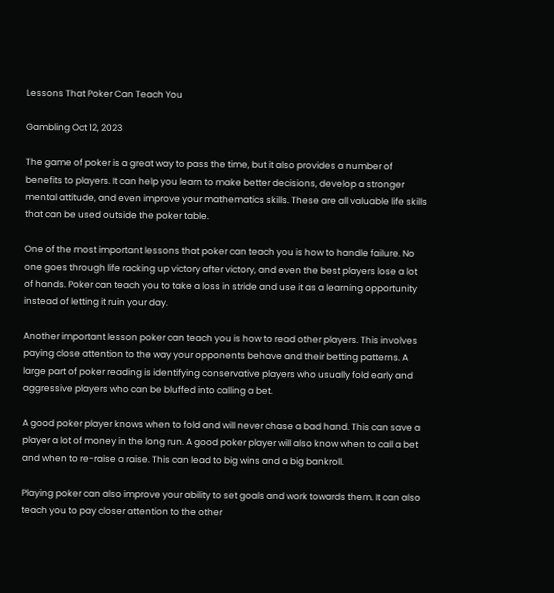Lessons That Poker Can Teach You

Gambling Oct 12, 2023

The game of poker is a great way to pass the time, but it also provides a number of benefits to players. It can help you learn to make better decisions, develop a stronger mental attitude, and even improve your mathematics skills. These are all valuable life skills that can be used outside the poker table.

One of the most important lessons that poker can teach you is how to handle failure. No one goes through life racking up victory after victory, and even the best players lose a lot of hands. Poker can teach you to take a loss in stride and use it as a learning opportunity instead of letting it ruin your day.

Another important lesson poker can teach you is how to read other players. This involves paying close attention to the way your opponents behave and their betting patterns. A large part of poker reading is identifying conservative players who usually fold early and aggressive players who can be bluffed into calling a bet.

A good poker player knows when to fold and will never chase a bad hand. This can save a player a lot of money in the long run. A good poker player will also know when to call a bet and when to re-raise a raise. This can lead to big wins and a big bankroll.

Playing poker can also improve your ability to set goals and work towards them. It can also teach you to pay closer attention to the other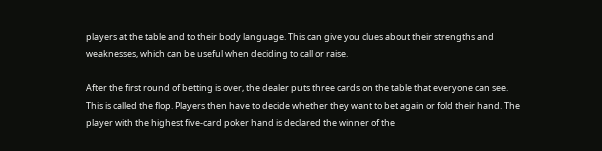players at the table and to their body language. This can give you clues about their strengths and weaknesses, which can be useful when deciding to call or raise.

After the first round of betting is over, the dealer puts three cards on the table that everyone can see. This is called the flop. Players then have to decide whether they want to bet again or fold their hand. The player with the highest five-card poker hand is declared the winner of the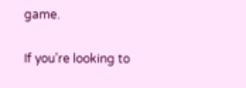game.

If you’re looking to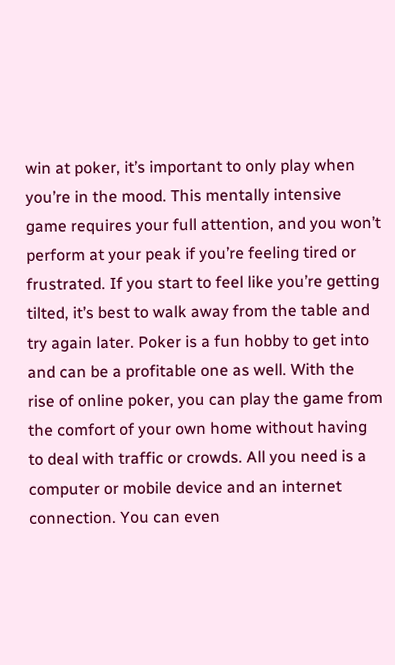win at poker, it’s important to only play when you’re in the mood. This mentally intensive game requires your full attention, and you won’t perform at your peak if you’re feeling tired or frustrated. If you start to feel like you’re getting tilted, it’s best to walk away from the table and try again later. Poker is a fun hobby to get into and can be a profitable one as well. With the rise of online poker, you can play the game from the comfort of your own home without having to deal with traffic or crowds. All you need is a computer or mobile device and an internet connection. You can even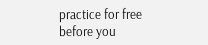practice for free before you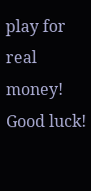play for real money! Good luck!